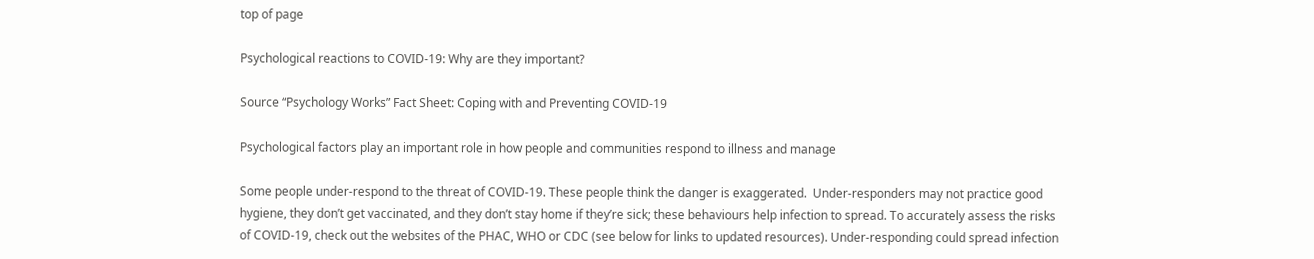top of page

Psychological reactions to COVID-19: Why are they important?

Source “Psychology Works” Fact Sheet: Coping with and Preventing COVID-19

Psychological factors play an important role in how people and communities respond to illness and manage

Some people under-respond to the threat of COVID-19. These people think the danger is exaggerated.  Under-responders may not practice good hygiene, they don’t get vaccinated, and they don’t stay home if they’re sick; these behaviours help infection to spread. To accurately assess the risks of COVID-19, check out the websites of the PHAC, WHO or CDC (see below for links to updated resources). Under-responding could spread infection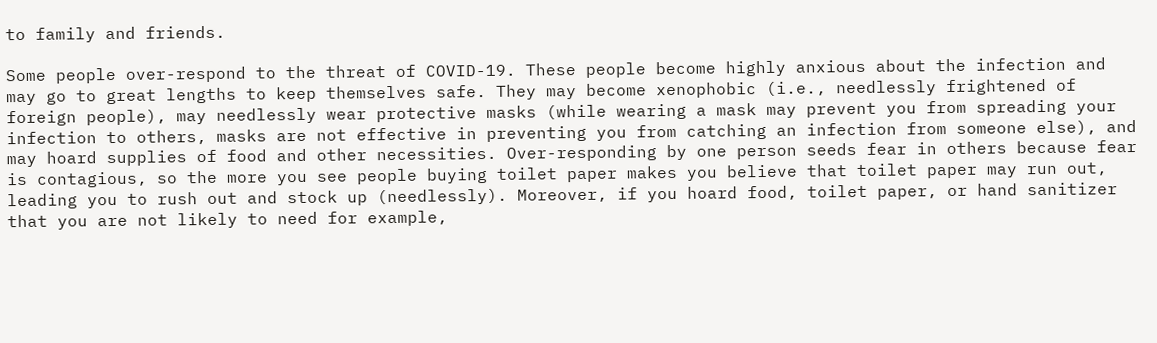to family and friends.

Some people over-respond to the threat of COVID-19. These people become highly anxious about the infection and may go to great lengths to keep themselves safe. They may become xenophobic (i.e., needlessly frightened of foreign people), may needlessly wear protective masks (while wearing a mask may prevent you from spreading your infection to others, masks are not effective in preventing you from catching an infection from someone else), and may hoard supplies of food and other necessities. Over-responding by one person seeds fear in others because fear is contagious, so the more you see people buying toilet paper makes you believe that toilet paper may run out, leading you to rush out and stock up (needlessly). Moreover, if you hoard food, toilet paper, or hand sanitizer that you are not likely to need for example,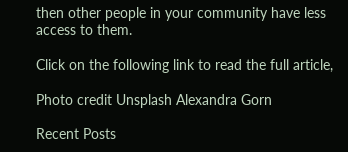then other people in your community have less access to them.

Click on the following link to read the full article,

Photo credit Unsplash Alexandra Gorn

Recent Posts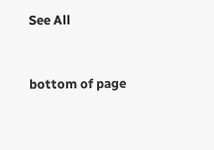See All


bottom of page